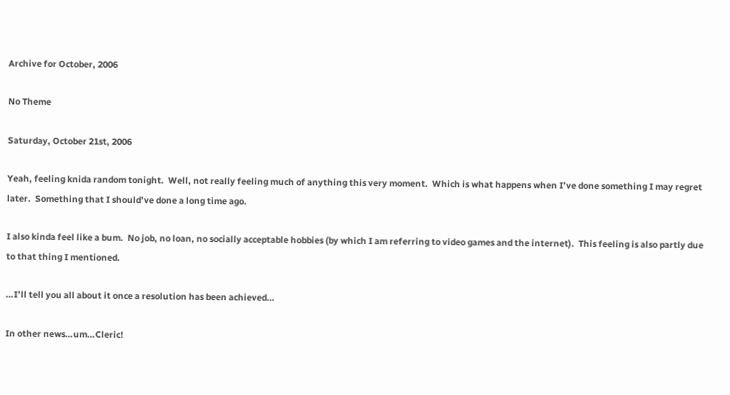Archive for October, 2006

No Theme

Saturday, October 21st, 2006

Yeah, feeling knida random tonight.  Well, not really feeling much of anything this very moment.  Which is what happens when I’ve done something I may regret later.  Something that I should’ve done a long time ago.

I also kinda feel like a bum.  No job, no loan, no socially acceptable hobbies (by which I am referring to video games and the internet).  This feeling is also partly due to that thing I mentioned.

…I’ll tell you all about it once a resolution has been achieved…

In other news…um…Cleric!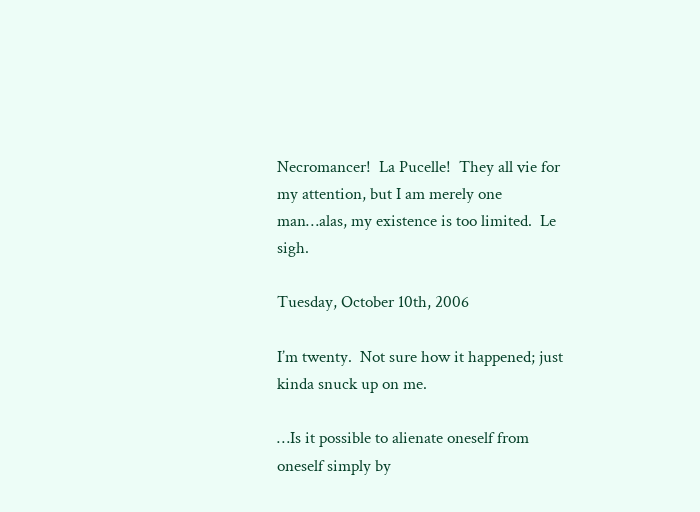Necromancer!  La Pucelle!  They all vie for my attention, but I am merely one man…alas, my existence is too limited.  Le sigh.

Tuesday, October 10th, 2006

I’m twenty.  Not sure how it happened; just kinda snuck up on me.

…Is it possible to alienate oneself from oneself simply by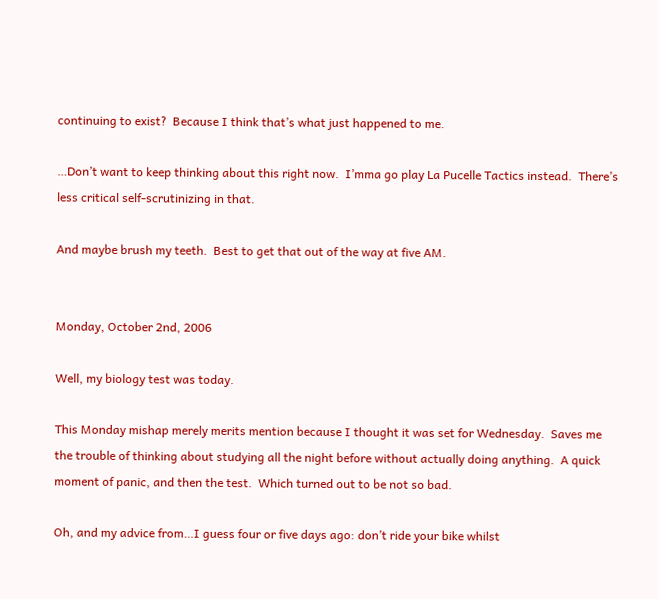continuing to exist?  Because I think that’s what just happened to me.

…Don’t want to keep thinking about this right now.  I’mma go play La Pucelle Tactics instead.  There’s less critical self-scrutinizing in that.

And maybe brush my teeth.  Best to get that out of the way at five AM.


Monday, October 2nd, 2006

Well, my biology test was today.

This Monday mishap merely merits mention because I thought it was set for Wednesday.  Saves me the trouble of thinking about studying all the night before without actually doing anything.  A quick moment of panic, and then the test.  Which turned out to be not so bad.

Oh, and my advice from…I guess four or five days ago: don’t ride your bike whilst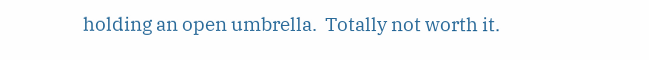holding an open umbrella.  Totally not worth it.